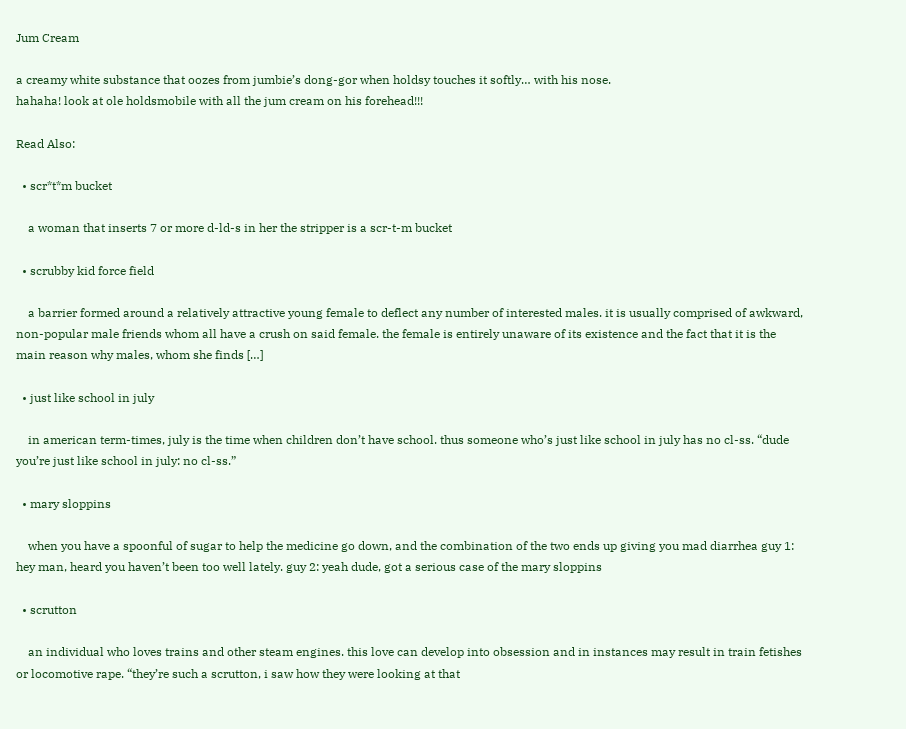Jum Cream

a creamy white substance that oozes from jumbie’s dong-gor when holdsy touches it softly… with his nose.
hahaha! look at ole holdsmobile with all the jum cream on his forehead!!!

Read Also:

  • scr*t*m bucket

    a woman that inserts 7 or more d-ld-s in her the stripper is a scr-t-m bucket

  • scrubby kid force field

    a barrier formed around a relatively attractive young female to deflect any number of interested males. it is usually comprised of awkward, non-popular male friends whom all have a crush on said female. the female is entirely unaware of its existence and the fact that it is the main reason why males, whom she finds […]

  • just like school in july

    in american term-times, july is the time when children don’t have school. thus someone who’s just like school in july has no cl-ss. “dude you’re just like school in july: no cl-ss.”

  • mary sloppins

    when you have a spoonful of sugar to help the medicine go down, and the combination of the two ends up giving you mad diarrhea guy 1: hey man, heard you haven’t been too well lately. guy 2: yeah dude, got a serious case of the mary sloppins

  • scrutton

    an individual who loves trains and other steam engines. this love can develop into obsession and in instances may result in train fetishes or locomotive rape. “they’re such a scrutton, i saw how they were looking at that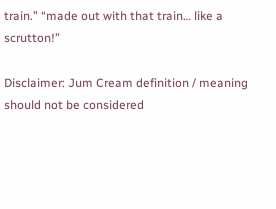train.” “made out with that train… like a scrutton!”

Disclaimer: Jum Cream definition / meaning should not be considered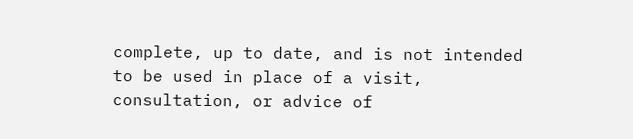complete, up to date, and is not intended to be used in place of a visit, consultation, or advice of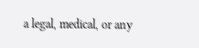a legal, medical, or any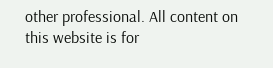other professional. All content on this website is for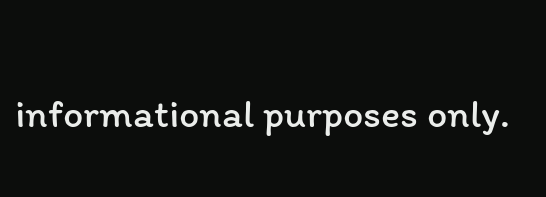informational purposes only.